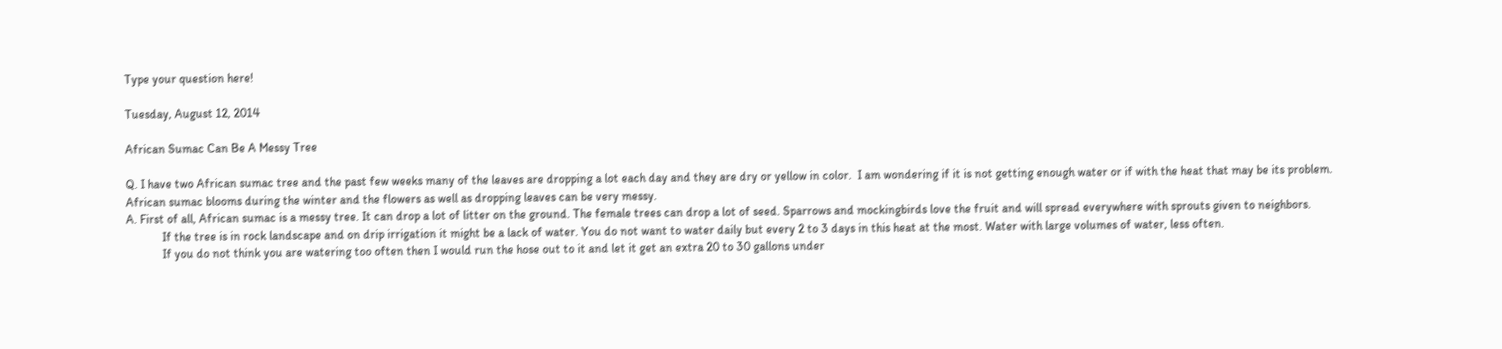Type your question here!

Tuesday, August 12, 2014

African Sumac Can Be A Messy Tree

Q. I have two African sumac tree and the past few weeks many of the leaves are dropping a lot each day and they are dry or yellow in color.  I am wondering if it is not getting enough water or if with the heat that may be its problem.
African sumac blooms during the winter and the flowers as well as dropping leaves can be very messy.
A. First of all, African sumac is a messy tree. It can drop a lot of litter on the ground. The female trees can drop a lot of seed. Sparrows and mockingbirds love the fruit and will spread everywhere with sprouts given to neighbors.
            If the tree is in rock landscape and on drip irrigation it might be a lack of water. You do not want to water daily but every 2 to 3 days in this heat at the most. Water with large volumes of water, less often.
            If you do not think you are watering too often then I would run the hose out to it and let it get an extra 20 to 30 gallons under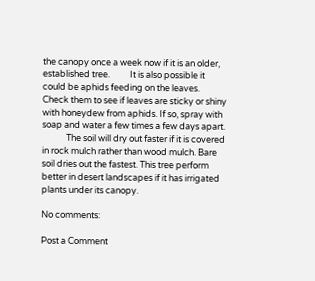the canopy once a week now if it is an older, established tree.          It is also possible it could be aphids feeding on the leaves. Check them to see if leaves are sticky or shiny with honeydew from aphids. If so, spray with soap and water a few times a few days apart.
            The soil will dry out faster if it is covered in rock mulch rather than wood mulch. Bare soil dries out the fastest. This tree perform better in desert landscapes if it has irrigated plants under its canopy.

No comments:

Post a Comment